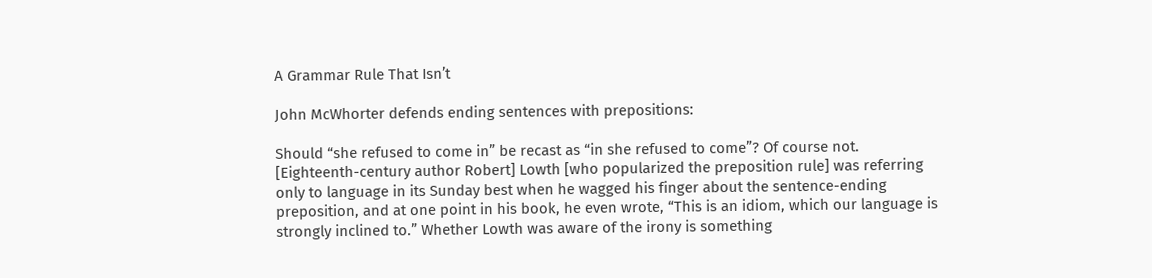A Grammar Rule That Isn’t

John McWhorter defends ending sentences with prepositions:

Should “she refused to come in” be recast as “in she refused to come”? Of course not. [Eighteenth-century author Robert] Lowth [who popularized the preposition rule] was referring only to language in its Sunday best when he wagged his finger about the sentence-ending preposition, and at one point in his book, he even wrote, “This is an idiom, which our language is strongly inclined to.” Whether Lowth was aware of the irony is something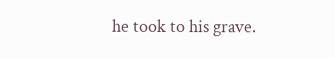he took to his grave.